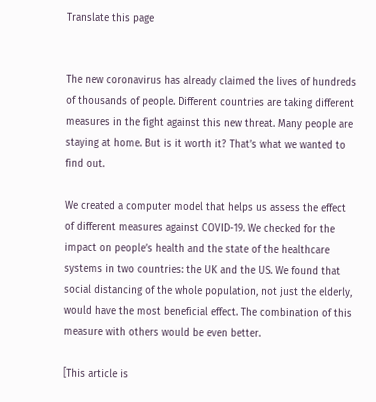Translate this page


The new coronavirus has already claimed the lives of hundreds of thousands of people. Different countries are taking different measures in the fight against this new threat. Many people are staying at home. But is it worth it? That’s what we wanted to find out.

We created a computer model that helps us assess the effect of different measures against COVID-19. We checked for the impact on people’s health and the state of the healthcare systems in two countries: the UK and the US. We found that social distancing of the whole population, not just the elderly, would have the most beneficial effect. The combination of this measure with others would be even better.

[This article is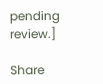pending review.]

Share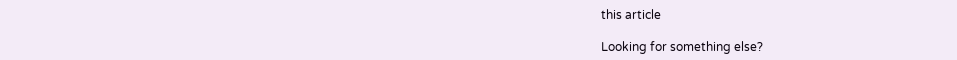this article

Looking for something else?